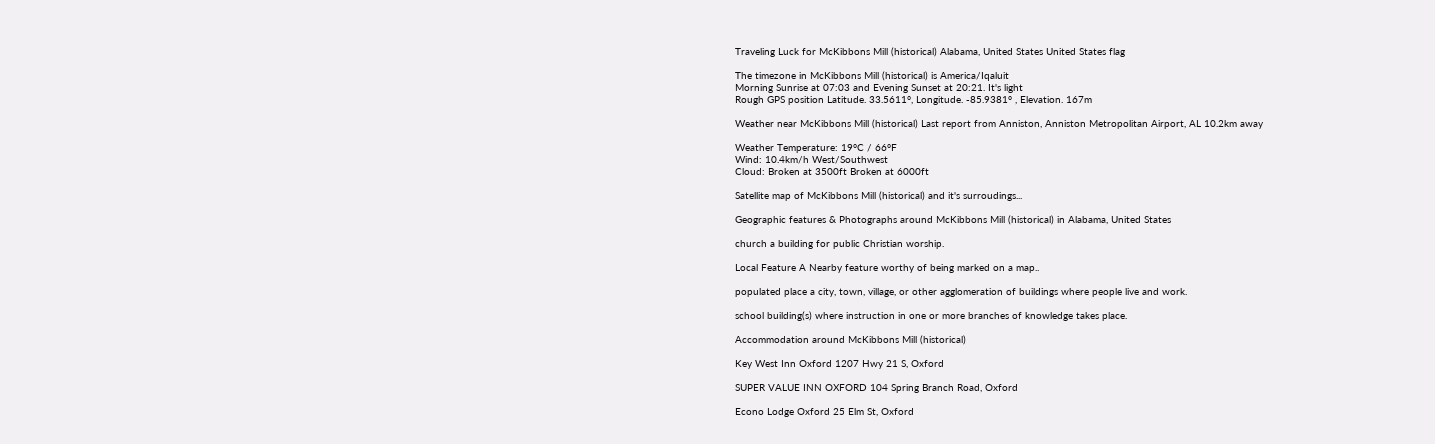Traveling Luck for McKibbons Mill (historical) Alabama, United States United States flag

The timezone in McKibbons Mill (historical) is America/Iqaluit
Morning Sunrise at 07:03 and Evening Sunset at 20:21. It's light
Rough GPS position Latitude. 33.5611°, Longitude. -85.9381° , Elevation. 167m

Weather near McKibbons Mill (historical) Last report from Anniston, Anniston Metropolitan Airport, AL 10.2km away

Weather Temperature: 19°C / 66°F
Wind: 10.4km/h West/Southwest
Cloud: Broken at 3500ft Broken at 6000ft

Satellite map of McKibbons Mill (historical) and it's surroudings...

Geographic features & Photographs around McKibbons Mill (historical) in Alabama, United States

church a building for public Christian worship.

Local Feature A Nearby feature worthy of being marked on a map..

populated place a city, town, village, or other agglomeration of buildings where people live and work.

school building(s) where instruction in one or more branches of knowledge takes place.

Accommodation around McKibbons Mill (historical)

Key West Inn Oxford 1207 Hwy 21 S, Oxford

SUPER VALUE INN OXFORD 104 Spring Branch Road, Oxford

Econo Lodge Oxford 25 Elm St, Oxford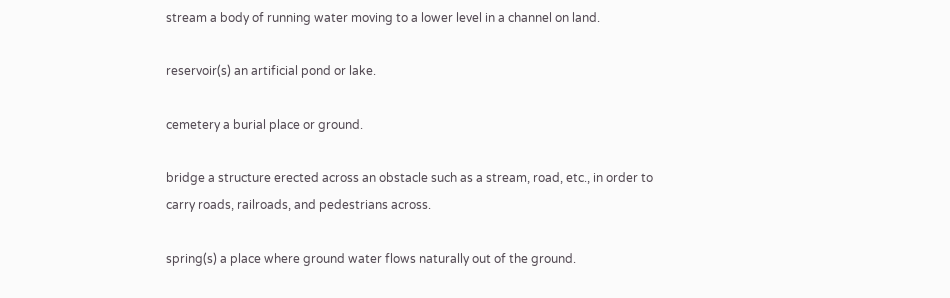stream a body of running water moving to a lower level in a channel on land.

reservoir(s) an artificial pond or lake.

cemetery a burial place or ground.

bridge a structure erected across an obstacle such as a stream, road, etc., in order to carry roads, railroads, and pedestrians across.

spring(s) a place where ground water flows naturally out of the ground.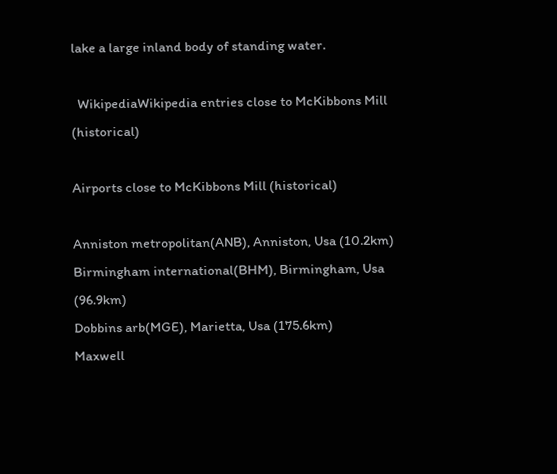lake a large inland body of standing water.

  WikipediaWikipedia entries close to McKibbons Mill (historical)

Airports close to McKibbons Mill (historical)

Anniston metropolitan(ANB), Anniston, Usa (10.2km)
Birmingham international(BHM), Birmingham, Usa (96.9km)
Dobbins arb(MGE), Marietta, Usa (175.6km)
Maxwell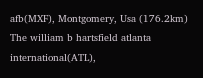afb(MXF), Montgomery, Usa (176.2km)
The william b hartsfield atlanta international(ATL),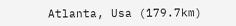Atlanta, Usa (179.7km)